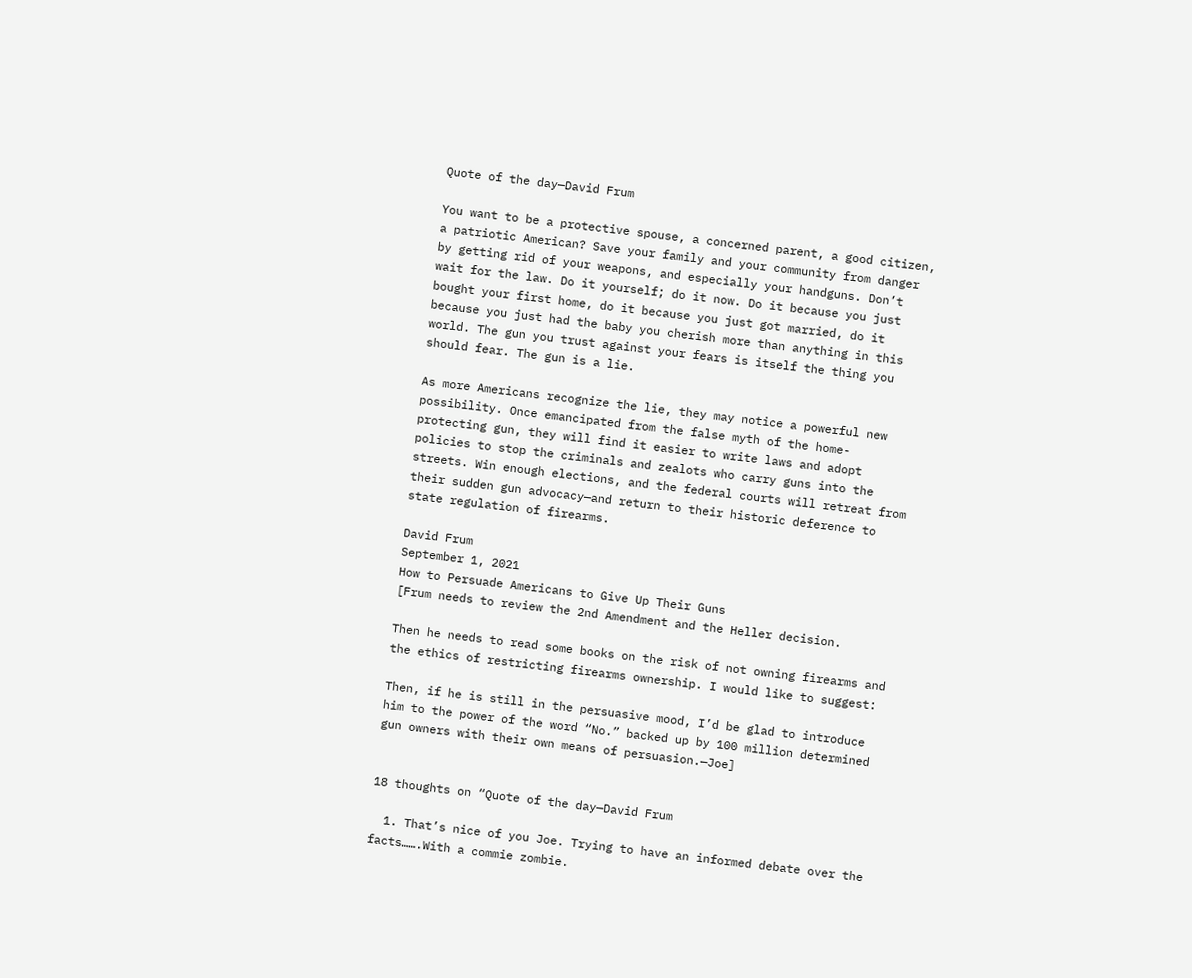Quote of the day—David Frum

You want to be a protective spouse, a concerned parent, a good citizen, a patriotic American? Save your family and your community from danger by getting rid of your weapons, and especially your handguns. Don’t wait for the law. Do it yourself; do it now. Do it because you just bought your first home, do it because you just got married, do it because you just had the baby you cherish more than anything in this world. The gun you trust against your fears is itself the thing you should fear. The gun is a lie.

As more Americans recognize the lie, they may notice a powerful new possibility. Once emancipated from the false myth of the home-protecting gun, they will find it easier to write laws and adopt policies to stop the criminals and zealots who carry guns into the streets. Win enough elections, and the federal courts will retreat from their sudden gun advocacy—and return to their historic deference to state regulation of firearms.

David Frum
September 1, 2021
How to Persuade Americans to Give Up Their Guns
[Frum needs to review the 2nd Amendment and the Heller decision.

Then he needs to read some books on the risk of not owning firearms and the ethics of restricting firearms ownership. I would like to suggest:

Then, if he is still in the persuasive mood, I’d be glad to introduce him to the power of the word “No.” backed up by 100 million determined gun owners with their own means of persuasion.—Joe]


18 thoughts on “Quote of the day—David Frum

  1. That’s nice of you Joe. Trying to have an informed debate over the facts…….With a commie zombie.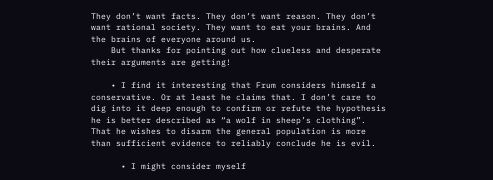They don’t want facts. They don’t want reason. They don’t want rational society. They want to eat your brains. And the brains of everyone around us.
    But thanks for pointing out how clueless and desperate their arguments are getting!

    • I find it interesting that Frum considers himself a conservative. Or at least he claims that. I don’t care to dig into it deep enough to confirm or refute the hypothesis he is better described as “a wolf in sheep’s clothing”. That he wishes to disarm the general population is more than sufficient evidence to reliably conclude he is evil.

      • I might consider myself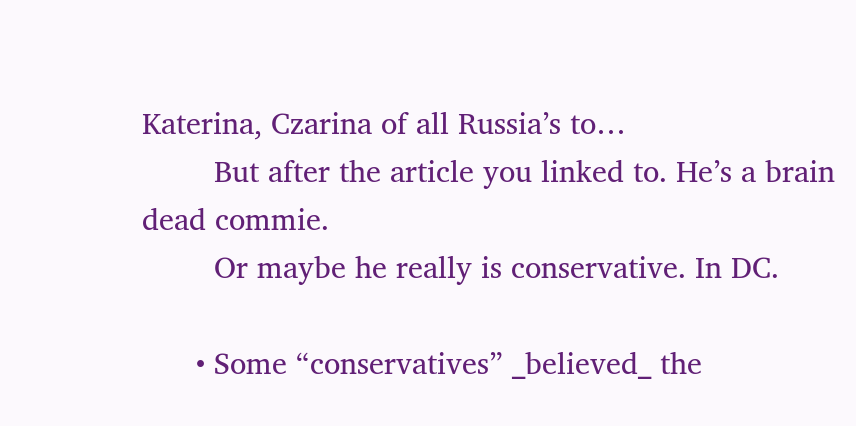Katerina, Czarina of all Russia’s to…
        But after the article you linked to. He’s a brain dead commie.
        Or maybe he really is conservative. In DC.

      • Some “conservatives” _believed_ the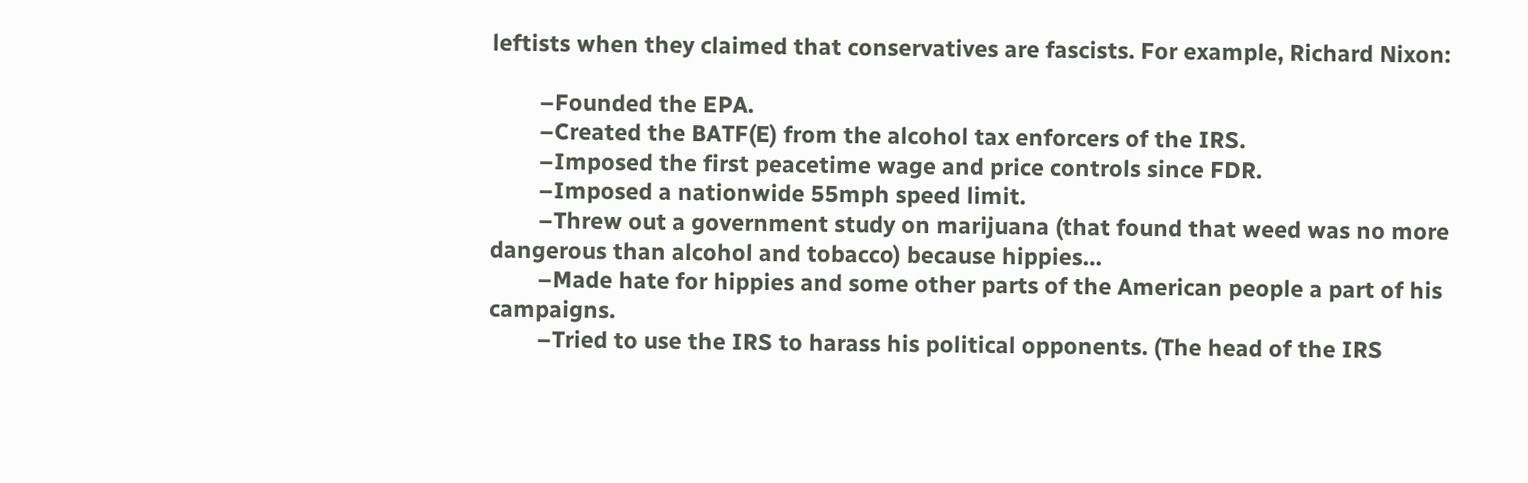leftists when they claimed that conservatives are fascists. For example, Richard Nixon:

        –Founded the EPA.
        –Created the BATF(E) from the alcohol tax enforcers of the IRS.
        –Imposed the first peacetime wage and price controls since FDR.
        –Imposed a nationwide 55mph speed limit.
        –Threw out a government study on marijuana (that found that weed was no more dangerous than alcohol and tobacco) because hippies…
        –Made hate for hippies and some other parts of the American people a part of his campaigns.
        –Tried to use the IRS to harass his political opponents. (The head of the IRS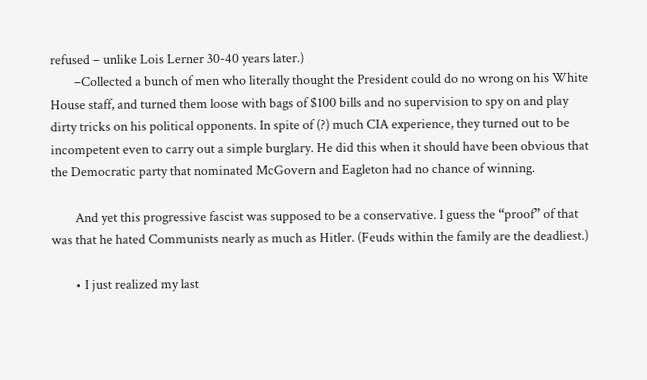refused – unlike Lois Lerner 30-40 years later.)
        –Collected a bunch of men who literally thought the President could do no wrong on his White House staff, and turned them loose with bags of $100 bills and no supervision to spy on and play dirty tricks on his political opponents. In spite of (?) much CIA experience, they turned out to be incompetent even to carry out a simple burglary. He did this when it should have been obvious that the Democratic party that nominated McGovern and Eagleton had no chance of winning.

        And yet this progressive fascist was supposed to be a conservative. I guess the “proof” of that was that he hated Communists nearly as much as Hitler. (Feuds within the family are the deadliest.)

        • I just realized my last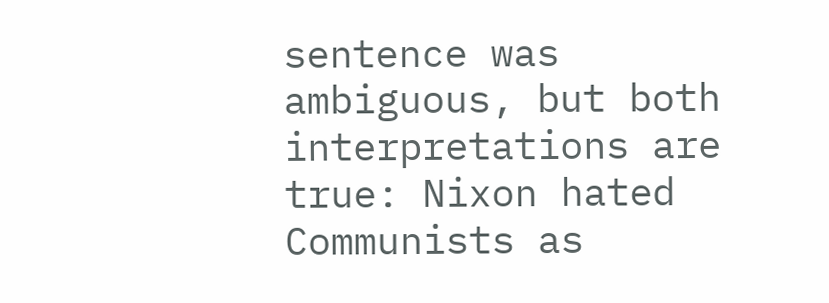sentence was ambiguous, but both interpretations are true: Nixon hated Communists as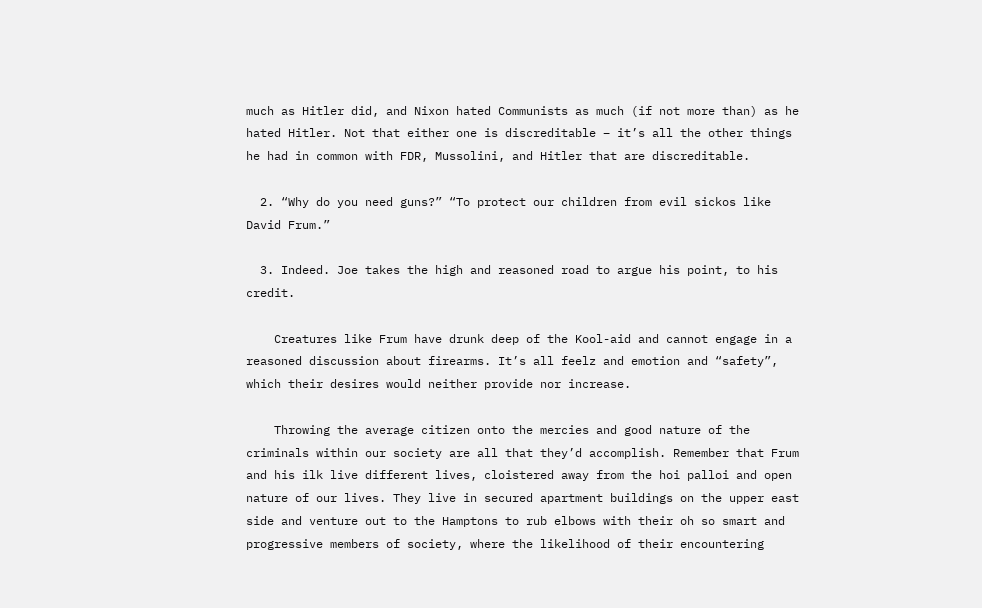much as Hitler did, and Nixon hated Communists as much (if not more than) as he hated Hitler. Not that either one is discreditable – it’s all the other things he had in common with FDR, Mussolini, and Hitler that are discreditable.

  2. “Why do you need guns?” “To protect our children from evil sickos like David Frum.”

  3. Indeed. Joe takes the high and reasoned road to argue his point, to his credit.

    Creatures like Frum have drunk deep of the Kool-aid and cannot engage in a reasoned discussion about firearms. It’s all feelz and emotion and “safety”, which their desires would neither provide nor increase.

    Throwing the average citizen onto the mercies and good nature of the criminals within our society are all that they’d accomplish. Remember that Frum and his ilk live different lives, cloistered away from the hoi palloi and open nature of our lives. They live in secured apartment buildings on the upper east side and venture out to the Hamptons to rub elbows with their oh so smart and progressive members of society, where the likelihood of their encountering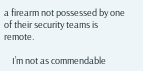a firearm not possessed by one of their security teams is remote.

    I’m not as commendable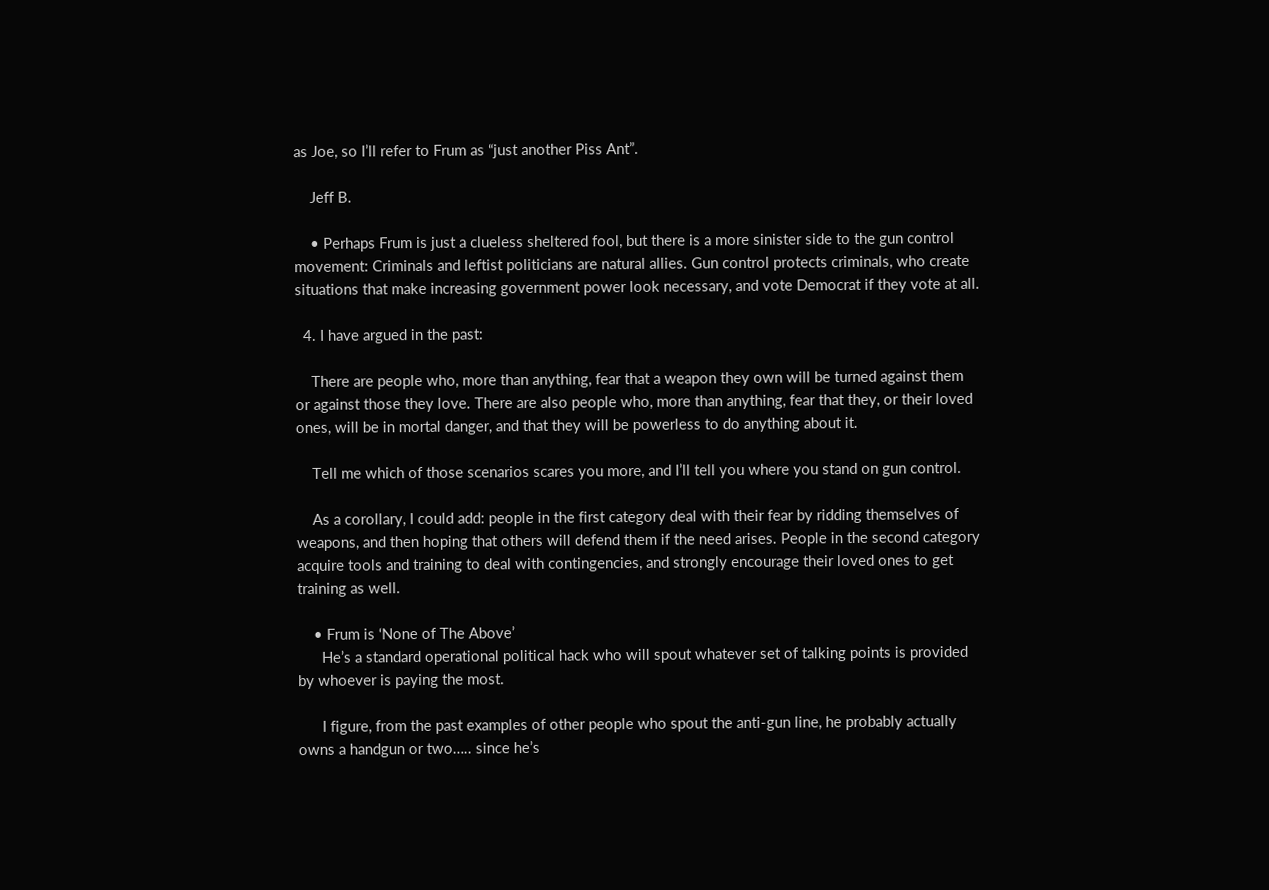as Joe, so I’ll refer to Frum as “just another Piss Ant”.

    Jeff B.

    • Perhaps Frum is just a clueless sheltered fool, but there is a more sinister side to the gun control movement: Criminals and leftist politicians are natural allies. Gun control protects criminals, who create situations that make increasing government power look necessary, and vote Democrat if they vote at all.

  4. I have argued in the past:

    There are people who, more than anything, fear that a weapon they own will be turned against them or against those they love. There are also people who, more than anything, fear that they, or their loved ones, will be in mortal danger, and that they will be powerless to do anything about it.

    Tell me which of those scenarios scares you more, and I’ll tell you where you stand on gun control.

    As a corollary, I could add: people in the first category deal with their fear by ridding themselves of weapons, and then hoping that others will defend them if the need arises. People in the second category acquire tools and training to deal with contingencies, and strongly encourage their loved ones to get training as well.

    • Frum is ‘None of The Above’
      He’s a standard operational political hack who will spout whatever set of talking points is provided by whoever is paying the most.

      I figure, from the past examples of other people who spout the anti-gun line, he probably actually owns a handgun or two….. since he’s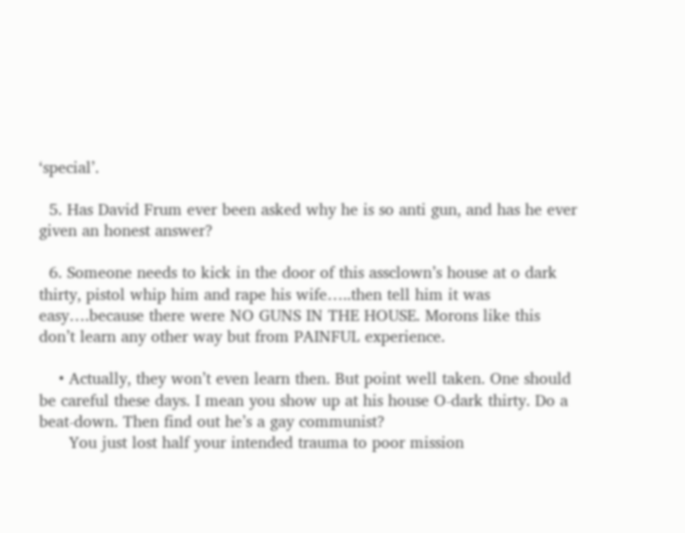‘special’.

  5. Has David Frum ever been asked why he is so anti gun, and has he ever given an honest answer?

  6. Someone needs to kick in the door of this assclown’s house at o dark thirty, pistol whip him and rape his wife…..then tell him it was easy….because there were NO GUNS IN THE HOUSE. Morons like this don’t learn any other way but from PAINFUL experience.

    • Actually, they won’t even learn then. But point well taken. One should be careful these days. I mean you show up at his house O-dark thirty. Do a beat-down. Then find out he’s a gay communist?
      You just lost half your intended trauma to poor mission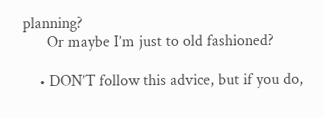planning?
      Or maybe I’m just to old fashioned?

    • DON’T follow this advice, but if you do,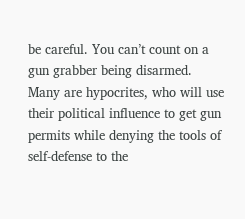be careful. You can’t count on a gun grabber being disarmed. Many are hypocrites, who will use their political influence to get gun permits while denying the tools of self-defense to the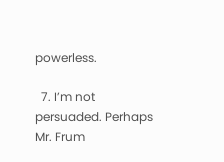powerless.

  7. I’m not persuaded. Perhaps Mr. Frum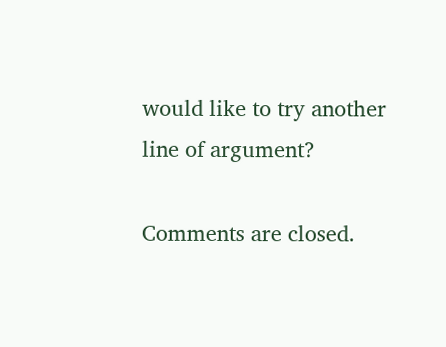would like to try another line of argument?

Comments are closed.